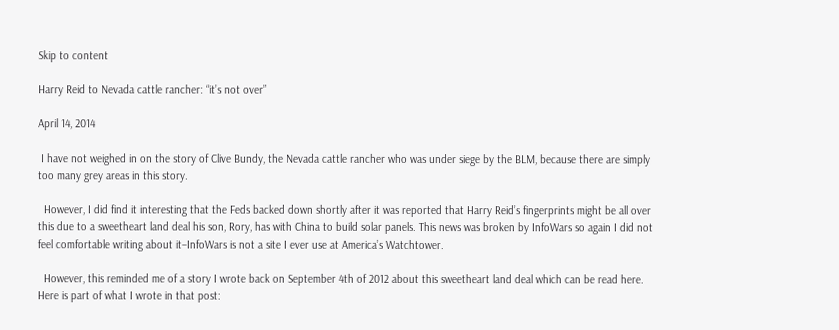Skip to content

Harry Reid to Nevada cattle rancher: “it’s not over”

April 14, 2014

 I have not weighed in on the story of Clive Bundy, the Nevada cattle rancher who was under siege by the BLM, because there are simply too many grey areas in this story.

  However, I did find it interesting that the Feds backed down shortly after it was reported that Harry Reid’s fingerprints might be all over this due to a sweetheart land deal his son, Rory, has with China to build solar panels. This news was broken by InfoWars so again I did not feel comfortable writing about it–InfoWars is not a site I ever use at America’s Watchtower.

  However, this reminded me of a story I wrote back on September 4th of 2012 about this sweetheart land deal which can be read here. Here is part of what I wrote in that post: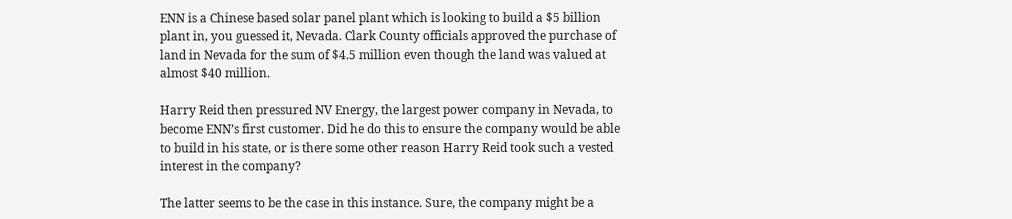ENN is a Chinese based solar panel plant which is looking to build a $5 billion plant in, you guessed it, Nevada. Clark County officials approved the purchase of land in Nevada for the sum of $4.5 million even though the land was valued at almost $40 million.

Harry Reid then pressured NV Energy, the largest power company in Nevada, to become ENN’s first customer. Did he do this to ensure the company would be able to build in his state, or is there some other reason Harry Reid took such a vested interest in the company?

The latter seems to be the case in this instance. Sure, the company might be a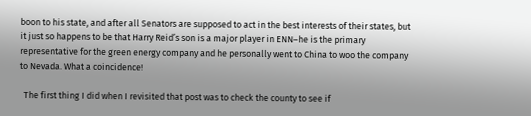boon to his state, and after all Senators are supposed to act in the best interests of their states, but it just so happens to be that Harry Reid’s son is a major player in ENN–he is the primary representative for the green energy company and he personally went to China to woo the company to Nevada. What a coincidence!

  The first thing I did when I revisited that post was to check the county to see if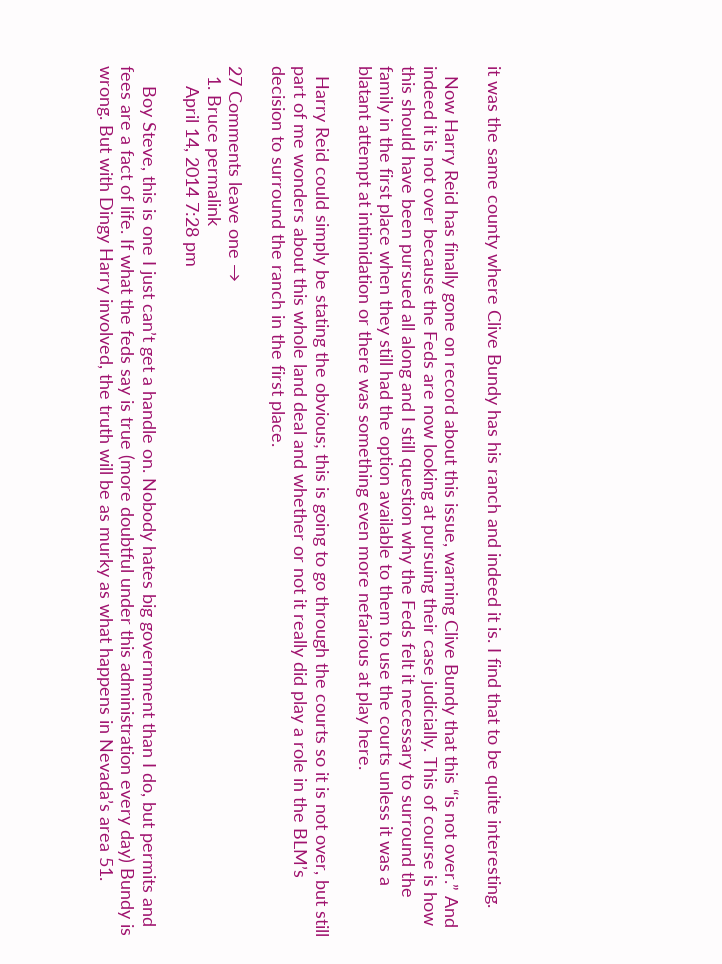it was the same county where Clive Bundy has his ranch and indeed it is. I find that to be quite interesting.

  Now Harry Reid has finally gone on record about this issue, warning Clive Bundy that this “is not over.” And indeed it is not over because the Feds are now looking at pursuing their case judicially. This of course is how this should have been pursued all along and I still question why the Feds felt it necessary to surround the family in the first place when they still had the option available to them to use the courts unless it was a blatant attempt at intimidation or there was something even more nefarious at play here.

  Harry Reid could simply be stating the obvious; this is going to go through the courts so it is not over, but still part of me wonders about this whole land deal and whether or not it really did play a role in the BLM’s decision to surround the ranch in the first place.

27 Comments leave one →
  1. Bruce permalink
    April 14, 2014 7:28 pm

    Boy Steve, this is one I just can’t get a handle on. Nobody hates big government than I do, but permits and fees are a fact of life. If what the feds say is true (more doubtful under this administration every day) Bundy is wrong. But with Dingy Harry involved, the truth will be as murky as what happens in Nevada’s area 51.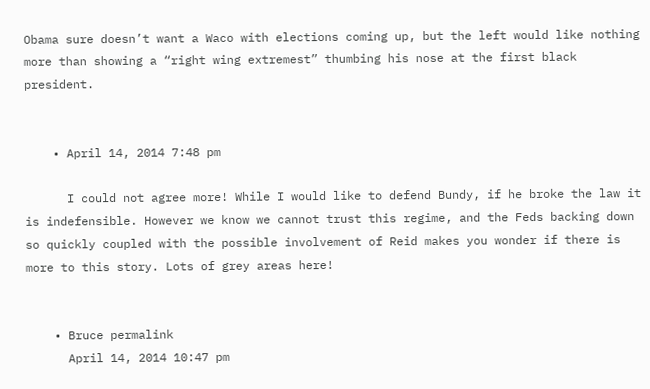Obama sure doesn’t want a Waco with elections coming up, but the left would like nothing more than showing a “right wing extremest” thumbing his nose at the first black president.


    • April 14, 2014 7:48 pm

      I could not agree more! While I would like to defend Bundy, if he broke the law it is indefensible. However we know we cannot trust this regime, and the Feds backing down so quickly coupled with the possible involvement of Reid makes you wonder if there is more to this story. Lots of grey areas here!


    • Bruce permalink
      April 14, 2014 10:47 pm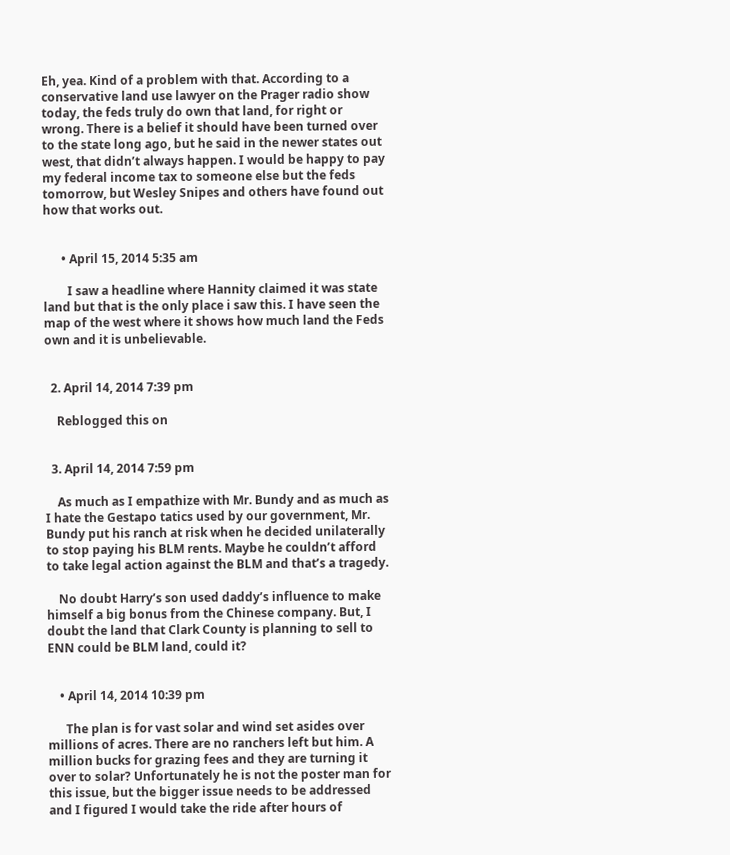Eh, yea. Kind of a problem with that. According to a conservative land use lawyer on the Prager radio show today, the feds truly do own that land, for right or wrong. There is a belief it should have been turned over to the state long ago, but he said in the newer states out west, that didn’t always happen. I would be happy to pay my federal income tax to someone else but the feds tomorrow, but Wesley Snipes and others have found out how that works out.


      • April 15, 2014 5:35 am

        I saw a headline where Hannity claimed it was state land but that is the only place i saw this. I have seen the map of the west where it shows how much land the Feds own and it is unbelievable.


  2. April 14, 2014 7:39 pm

    Reblogged this on


  3. April 14, 2014 7:59 pm

    As much as I empathize with Mr. Bundy and as much as I hate the Gestapo tatics used by our government, Mr. Bundy put his ranch at risk when he decided unilaterally to stop paying his BLM rents. Maybe he couldn’t afford to take legal action against the BLM and that’s a tragedy.

    No doubt Harry’s son used daddy’s influence to make himself a big bonus from the Chinese company. But, I doubt the land that Clark County is planning to sell to ENN could be BLM land, could it?


    • April 14, 2014 10:39 pm

      The plan is for vast solar and wind set asides over millions of acres. There are no ranchers left but him. A million bucks for grazing fees and they are turning it over to solar? Unfortunately he is not the poster man for this issue, but the bigger issue needs to be addressed and I figured I would take the ride after hours of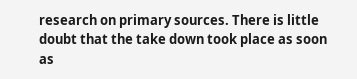research on primary sources. There is little doubt that the take down took place as soon as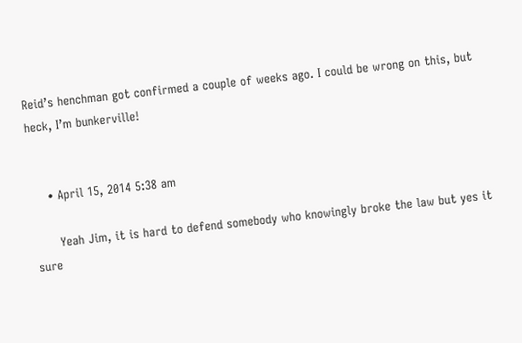Reid’s henchman got confirmed a couple of weeks ago. I could be wrong on this, but heck, I’m bunkerville!


    • April 15, 2014 5:38 am

      Yeah Jim, it is hard to defend somebody who knowingly broke the law but yes it sure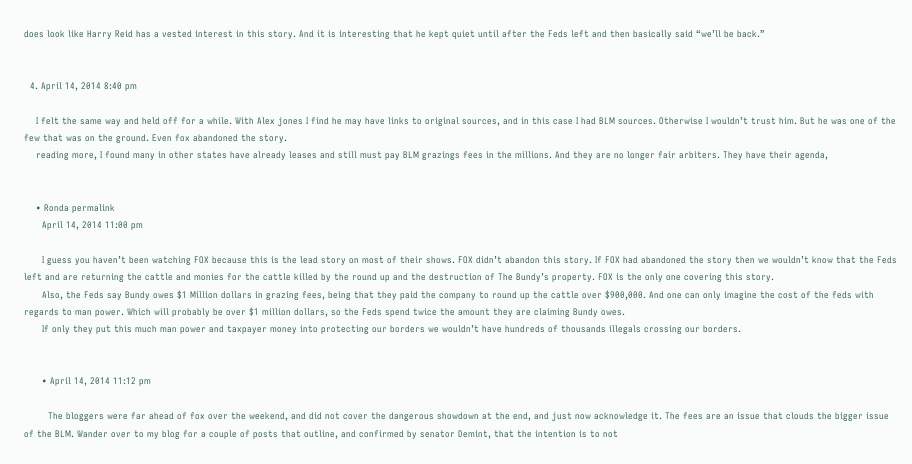does look like Harry Reid has a vested interest in this story. And it is interesting that he kept quiet until after the Feds left and then basically said “we’ll be back.”


  4. April 14, 2014 8:40 pm

    I felt the same way and held off for a while. With Alex jones I find he may have links to original sources, and in this case I had BLM sources. Otherwise I wouldn’t trust him. But he was one of the few that was on the ground. Even fox abandoned the story.
    reading more, I found many in other states have already leases and still must pay BLM grazings fees in the millions. And they are no longer fair arbiters. They have their agenda,


    • Ronda permalink
      April 14, 2014 11:00 pm

      I guess you haven’t been watching FOX because this is the lead story on most of their shows. FOX didn’t abandon this story. If FOX had abandoned the story then we wouldn’t know that the Feds left and are returning the cattle and monies for the cattle killed by the round up and the destruction of The Bundy’s property. FOX is the only one covering this story.
      Also, the Feds say Bundy owes $1 Million dollars in grazing fees, being that they paid the company to round up the cattle over $900,000. And one can only imagine the cost of the feds with regards to man power. Which will probably be over $1 million dollars, so the Feds spend twice the amount they are claiming Bundy owes.
      If only they put this much man power and taxpayer money into protecting our borders we wouldn’t have hundreds of thousands illegals crossing our borders.


      • April 14, 2014 11:12 pm

        The bloggers were far ahead of fox over the weekend, and did not cover the dangerous showdown at the end, and just now acknowledge it. The fees are an issue that clouds the bigger issue of the BLM. Wander over to my blog for a couple of posts that outline, and confirmed by senator Demint, that the intention is to not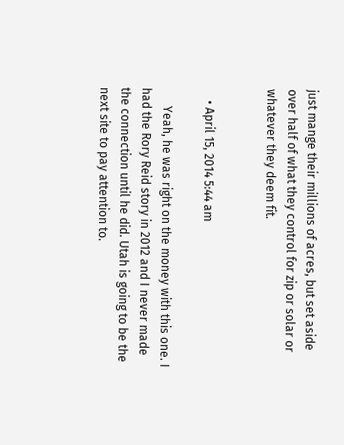just mange their millions of acres, but set aside over half of what they control for zip or solar or whatever they deem fit.


    • April 15, 2014 5:44 am

      Yeah, he was right on the money with this one. I had the Rory Reid story in 2012 and I never made the connection until he did. Utah is going to be the next site to pay attention to.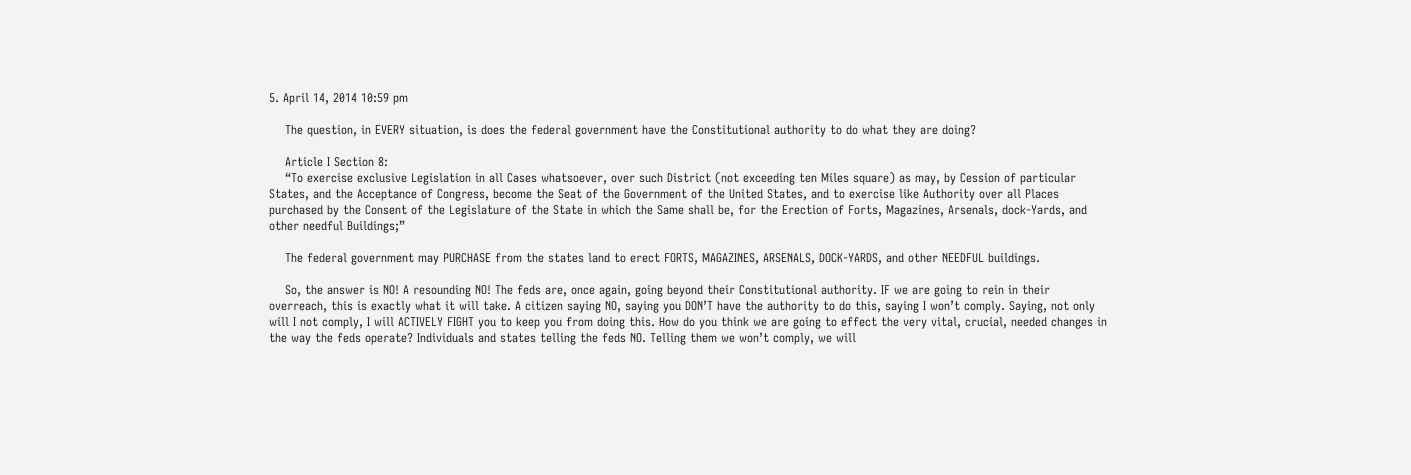5. April 14, 2014 10:59 pm

    The question, in EVERY situation, is does the federal government have the Constitutional authority to do what they are doing?

    Article I Section 8:
    “To exercise exclusive Legislation in all Cases whatsoever, over such District (not exceeding ten Miles square) as may, by Cession of particular States, and the Acceptance of Congress, become the Seat of the Government of the United States, and to exercise like Authority over all Places purchased by the Consent of the Legislature of the State in which the Same shall be, for the Erection of Forts, Magazines, Arsenals, dock-Yards, and other needful Buildings;”

    The federal government may PURCHASE from the states land to erect FORTS, MAGAZINES, ARSENALS, DOCK-YARDS, and other NEEDFUL buildings.

    So, the answer is NO! A resounding NO! The feds are, once again, going beyond their Constitutional authority. IF we are going to rein in their overreach, this is exactly what it will take. A citizen saying NO, saying you DON’T have the authority to do this, saying I won’t comply. Saying, not only will I not comply, I will ACTIVELY FIGHT you to keep you from doing this. How do you think we are going to effect the very vital, crucial, needed changes in the way the feds operate? Individuals and states telling the feds NO. Telling them we won’t comply, we will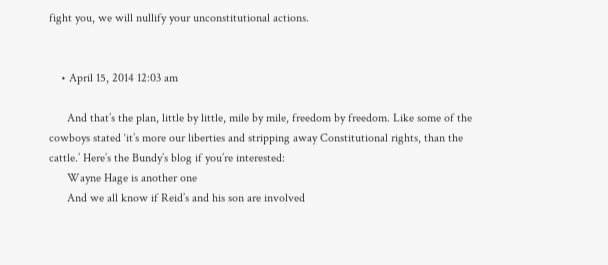fight you, we will nullify your unconstitutional actions.


    • April 15, 2014 12:03 am

      And that’s the plan, little by little, mile by mile, freedom by freedom. Like some of the cowboys stated ‘it’s more our liberties and stripping away Constitutional rights, than the cattle.’ Here’s the Bundy’s blog if you’re interested:
      Wayne Hage is another one
      And we all know if Reid’s and his son are involved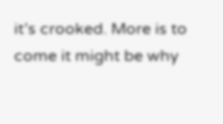it’s crooked. More is to come it might be why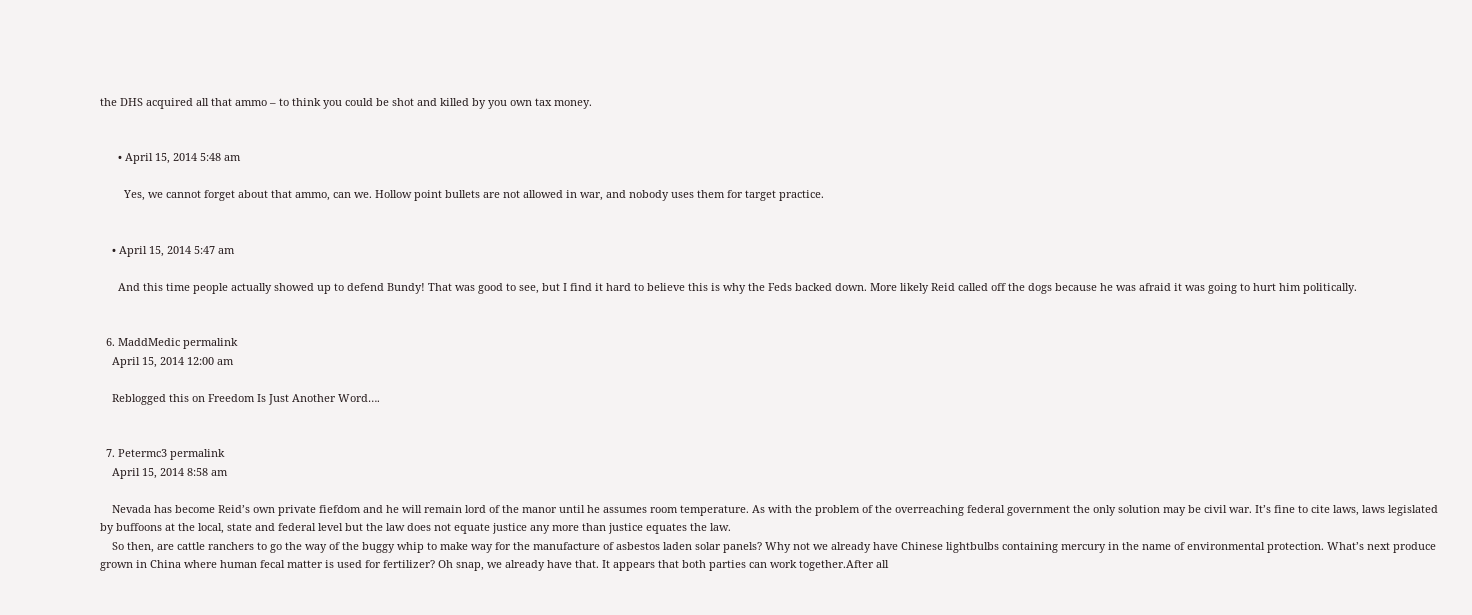the DHS acquired all that ammo – to think you could be shot and killed by you own tax money.


      • April 15, 2014 5:48 am

        Yes, we cannot forget about that ammo, can we. Hollow point bullets are not allowed in war, and nobody uses them for target practice.


    • April 15, 2014 5:47 am

      And this time people actually showed up to defend Bundy! That was good to see, but I find it hard to believe this is why the Feds backed down. More likely Reid called off the dogs because he was afraid it was going to hurt him politically.


  6. MaddMedic permalink
    April 15, 2014 12:00 am

    Reblogged this on Freedom Is Just Another Word….


  7. Petermc3 permalink
    April 15, 2014 8:58 am

    Nevada has become Reid’s own private fiefdom and he will remain lord of the manor until he assumes room temperature. As with the problem of the overreaching federal government the only solution may be civil war. It’s fine to cite laws, laws legislated by buffoons at the local, state and federal level but the law does not equate justice any more than justice equates the law.
    So then, are cattle ranchers to go the way of the buggy whip to make way for the manufacture of asbestos laden solar panels? Why not we already have Chinese lightbulbs containing mercury in the name of environmental protection. What’s next produce grown in China where human fecal matter is used for fertilizer? Oh snap, we already have that. It appears that both parties can work together.After all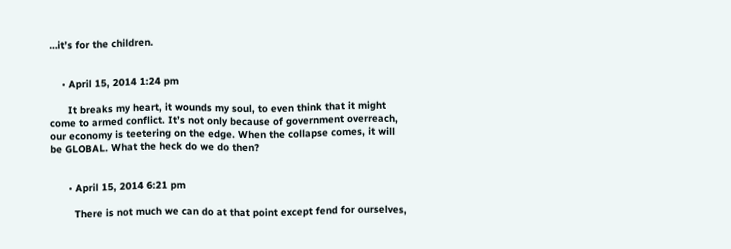…it’s for the children.


    • April 15, 2014 1:24 pm

      It breaks my heart, it wounds my soul, to even think that it might come to armed conflict. It’s not only because of government overreach, our economy is teetering on the edge. When the collapse comes, it will be GLOBAL. What the heck do we do then?


      • April 15, 2014 6:21 pm

        There is not much we can do at that point except fend for ourselves,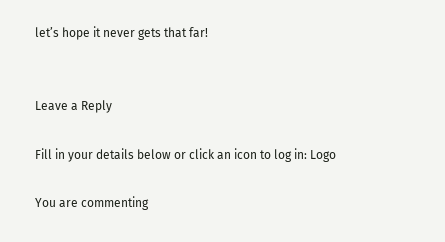let’s hope it never gets that far!


Leave a Reply

Fill in your details below or click an icon to log in: Logo

You are commenting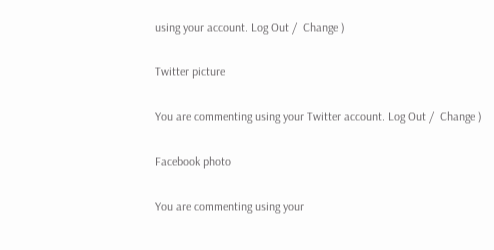using your account. Log Out /  Change )

Twitter picture

You are commenting using your Twitter account. Log Out /  Change )

Facebook photo

You are commenting using your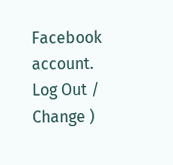Facebook account. Log Out /  Change )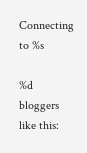Connecting to %s

%d bloggers like this: